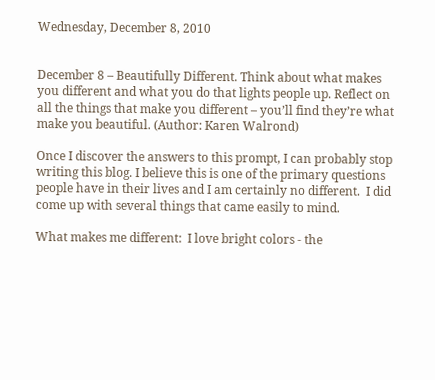Wednesday, December 8, 2010


December 8 – Beautifully Different. Think about what makes you different and what you do that lights people up. Reflect on all the things that make you different – you’ll find they’re what make you beautiful. (Author: Karen Walrond)

Once I discover the answers to this prompt, I can probably stop writing this blog. I believe this is one of the primary questions people have in their lives and I am certainly no different.  I did come up with several things that came easily to mind.

What makes me different:  I love bright colors - the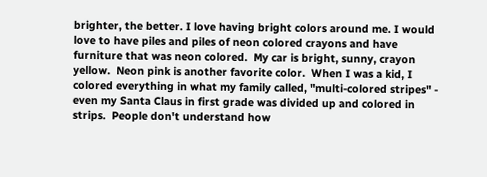brighter, the better. I love having bright colors around me. I would love to have piles and piles of neon colored crayons and have furniture that was neon colored.  My car is bright, sunny, crayon yellow.  Neon pink is another favorite color.  When I was a kid, I colored everything in what my family called, "multi-colored stripes" - even my Santa Claus in first grade was divided up and colored in strips.  People don't understand how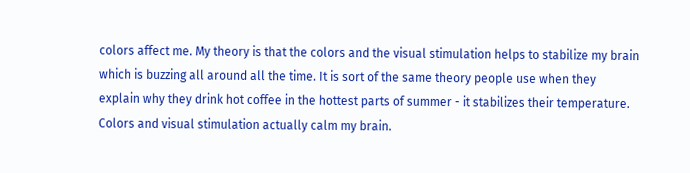colors affect me. My theory is that the colors and the visual stimulation helps to stabilize my brain which is buzzing all around all the time. It is sort of the same theory people use when they explain why they drink hot coffee in the hottest parts of summer - it stabilizes their temperature. Colors and visual stimulation actually calm my brain.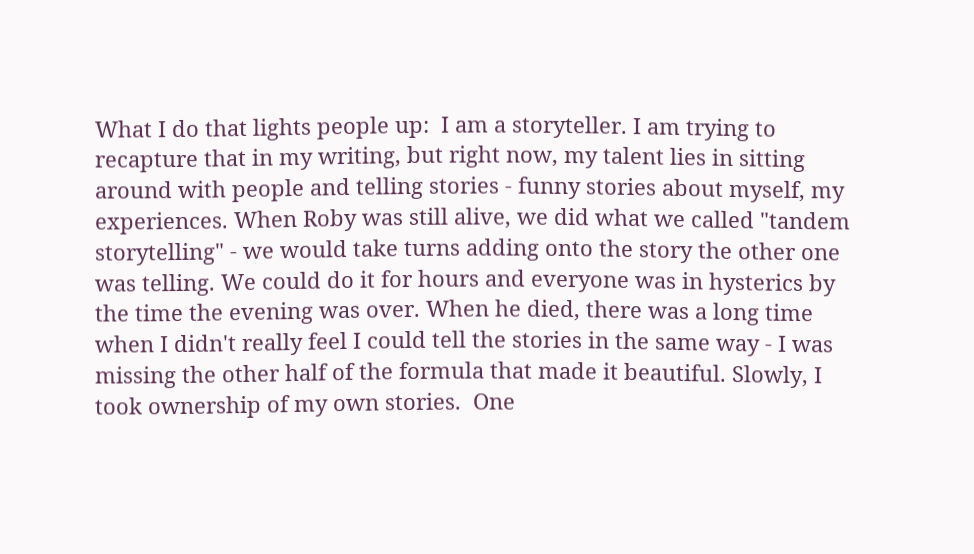What I do that lights people up:  I am a storyteller. I am trying to recapture that in my writing, but right now, my talent lies in sitting around with people and telling stories - funny stories about myself, my experiences. When Roby was still alive, we did what we called "tandem storytelling" - we would take turns adding onto the story the other one was telling. We could do it for hours and everyone was in hysterics by the time the evening was over. When he died, there was a long time when I didn't really feel I could tell the stories in the same way - I was missing the other half of the formula that made it beautiful. Slowly, I took ownership of my own stories.  One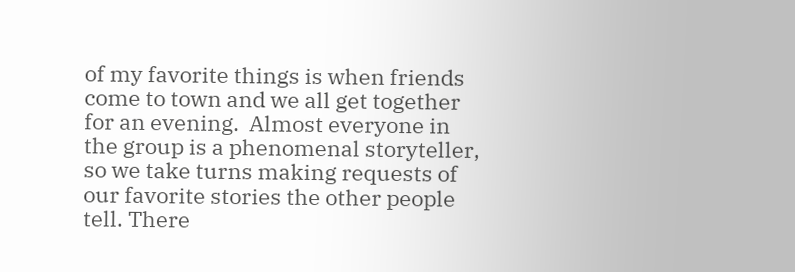of my favorite things is when friends come to town and we all get together for an evening.  Almost everyone in the group is a phenomenal storyteller, so we take turns making requests of our favorite stories the other people tell. There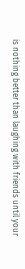is nothing better than laughing with friends until your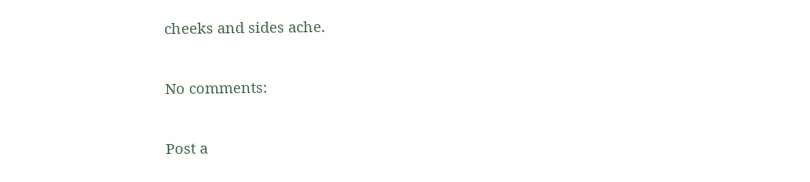cheeks and sides ache.

No comments:

Post a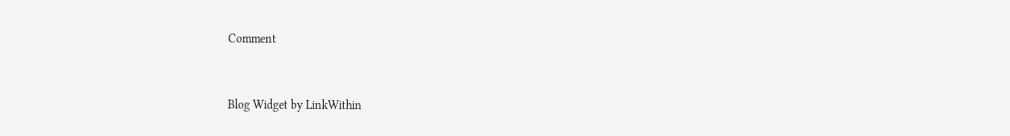Comment


Blog Widget by LinkWithin